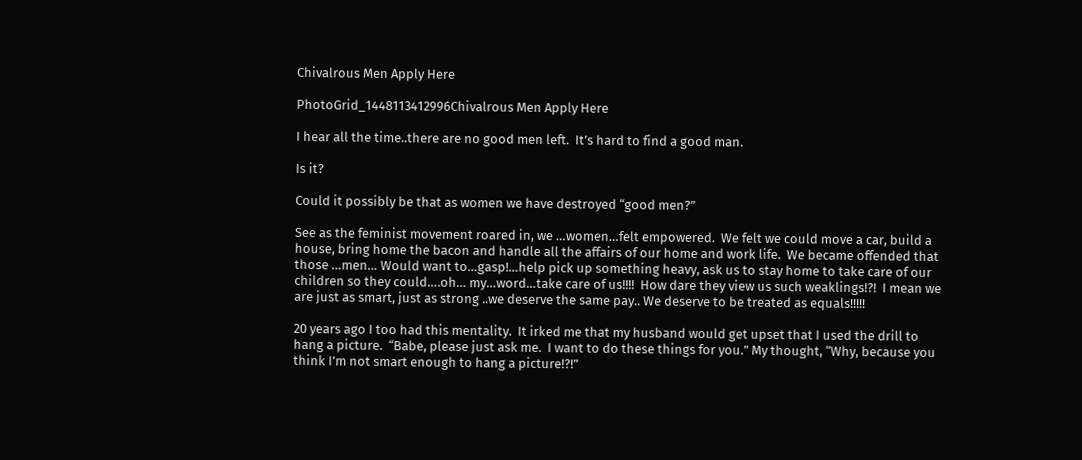Chivalrous Men Apply Here

PhotoGrid_1448113412996Chivalrous Men Apply Here

I hear all the time..there are no good men left.  It’s hard to find a good man.

Is it?

Could it possibly be that as women we have destroyed “good men?”

See as the feminist movement roared in, we …women…felt empowered.  We felt we could move a car, build a house, bring home the bacon and handle all the affairs of our home and work life.  We became offended that those …men… Would want to…gasp!…help pick up something heavy, ask us to stay home to take care of our children so they could….oh… my…word…take care of us!!!!  How dare they view us such weaklings!?!  I mean we are just as smart, just as strong ..we deserve the same pay.. We deserve to be treated as equals!!!!!

20 years ago I too had this mentality.  It irked me that my husband would get upset that I used the drill to hang a picture.  “Babe, please just ask me.  I want to do these things for you.” My thought, “Why, because you think I’m not smart enough to hang a picture!?!”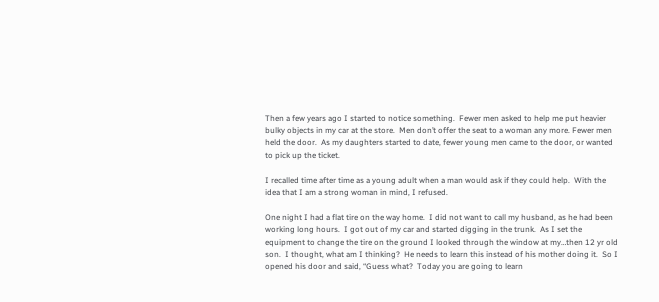Then a few years ago I started to notice something.  Fewer men asked to help me put heavier bulky objects in my car at the store.  Men don’t offer the seat to a woman any more. Fewer men held the door.  As my daughters started to date, fewer young men came to the door, or wanted to pick up the ticket.

I recalled time after time as a young adult when a man would ask if they could help.  With the idea that I am a strong woman in mind, I refused.

One night I had a flat tire on the way home.  I did not want to call my husband, as he had been working long hours.  I got out of my car and started digging in the trunk.  As I set the equipment to change the tire on the ground I looked through the window at my…then 12 yr old son.  I thought, what am I thinking?  He needs to learn this instead of his mother doing it.  So I opened his door and said, “Guess what?  Today you are going to learn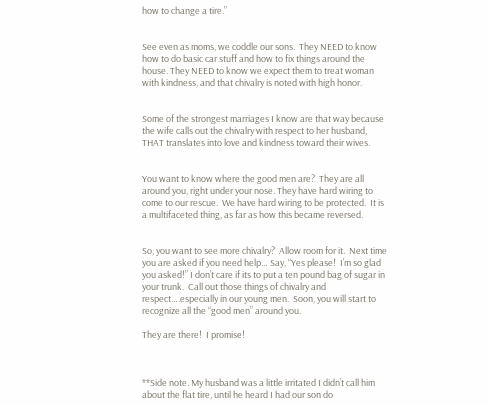how to change a tire.”


See even as moms, we coddle our sons.  They NEED to know how to do basic car stuff and how to fix things around the house. They NEED to know we expect them to treat woman with kindness, and that chivalry is noted with high honor.


Some of the strongest marriages I know are that way because the wife calls out the chivalry with respect to her husband, THAT translates into love and kindness toward their wives.


You want to know where the good men are?  They are all around you, right under your nose. They have hard wiring to come to our rescue.  We have hard wiring to be protected.  It is a multifaceted thing, as far as how this became reversed.


So, you want to see more chivalry?  Allow room for it.  Next time you are asked if you need help… Say, “Yes please!  I’m so glad you asked!” I don’t care if its to put a ten pound bag of sugar in your trunk.  Call out those things of chivalry and respect….especially in our young men.  Soon, you will start to recognize all the “good men” around you.

They are there!  I promise!



**Side note. My husband was a little irritated I didn’t call him about the flat tire, until he heard I had our son do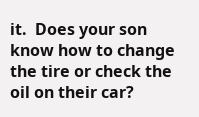it.  Does your son know how to change the tire or check the oil on their car?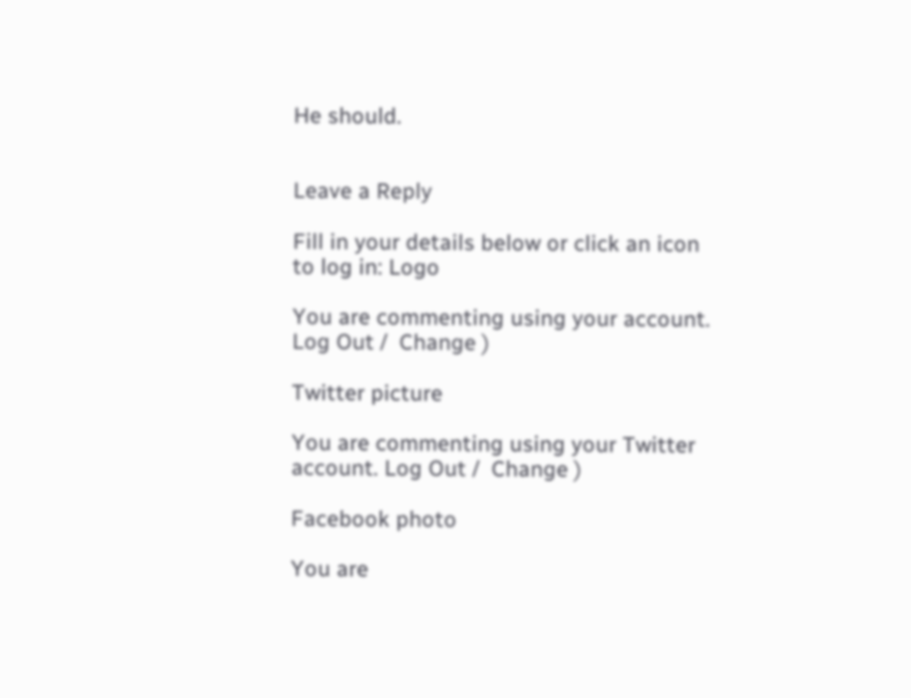He should.


Leave a Reply

Fill in your details below or click an icon to log in: Logo

You are commenting using your account. Log Out /  Change )

Twitter picture

You are commenting using your Twitter account. Log Out /  Change )

Facebook photo

You are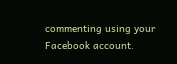commenting using your Facebook account.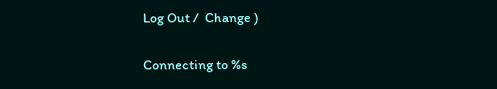Log Out /  Change )

Connecting to %s